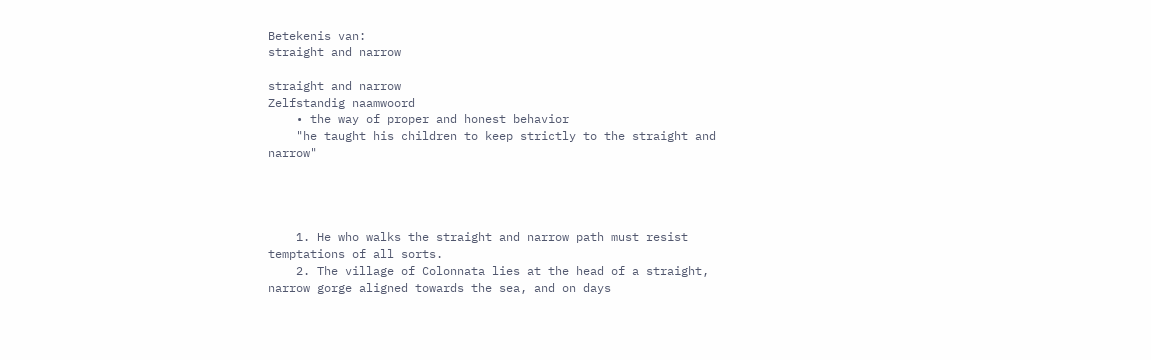Betekenis van:
straight and narrow

straight and narrow
Zelfstandig naamwoord
    • the way of proper and honest behavior
    "he taught his children to keep strictly to the straight and narrow"




    1. He who walks the straight and narrow path must resist temptations of all sorts.
    2. The village of Colonnata lies at the head of a straight, narrow gorge aligned towards the sea, and on days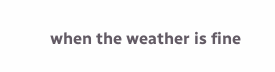when the weather is fine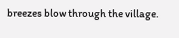breezes blow through the village.